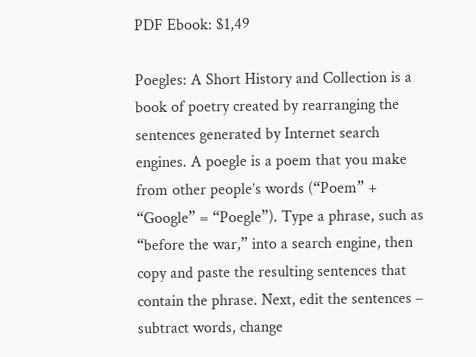PDF Ebook: $1,49

Poegles: A Short History and Collection is a book of poetry created by rearranging the sentences generated by Internet search engines. A poegle is a poem that you make from other people’s words (“Poem” + “Google” = “Poegle”). Type a phrase, such as “before the war,” into a search engine, then copy and paste the resulting sentences that contain the phrase. Next, edit the sentences – subtract words, change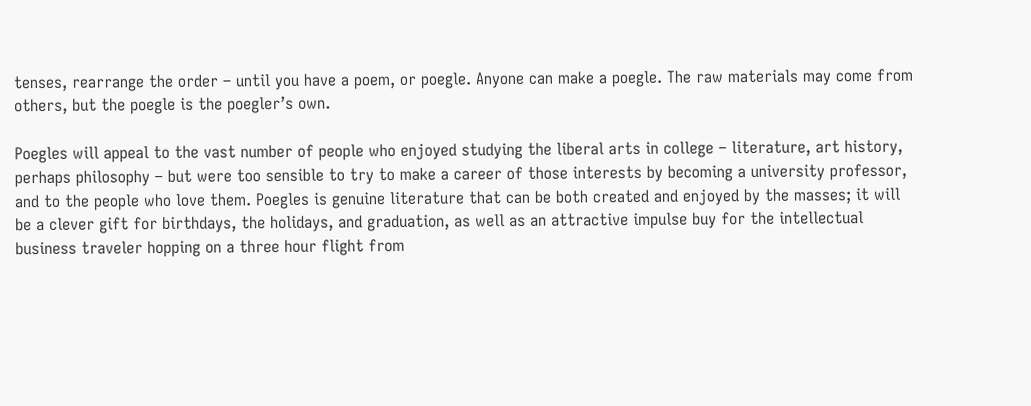tenses, rearrange the order – until you have a poem, or poegle. Anyone can make a poegle. The raw materials may come from others, but the poegle is the poegler’s own.

Poegles will appeal to the vast number of people who enjoyed studying the liberal arts in college – literature, art history, perhaps philosophy – but were too sensible to try to make a career of those interests by becoming a university professor, and to the people who love them. Poegles is genuine literature that can be both created and enjoyed by the masses; it will be a clever gift for birthdays, the holidays, and graduation, as well as an attractive impulse buy for the intellectual business traveler hopping on a three hour flight from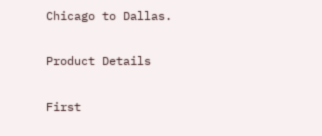Chicago to Dallas.

Product Details

First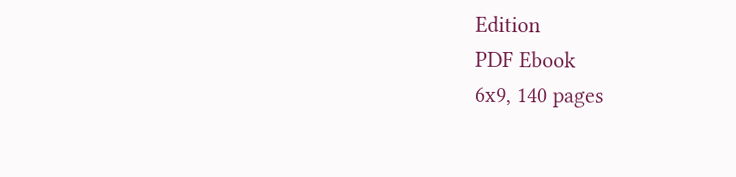Edition
PDF Ebook
6x9, 140 pages